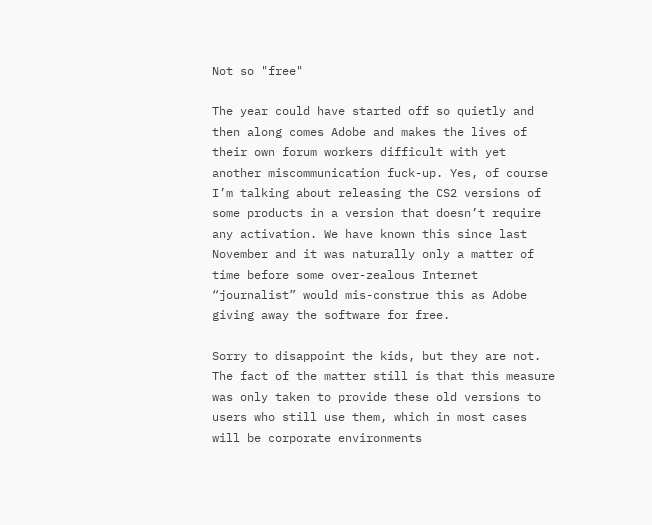Not so "free"

The year could have started off so quietly and then along comes Adobe and makes the lives of their own forum workers difficult with yet another miscommunication fuck-up. Yes, of course I’m talking about releasing the CS2 versions of some products in a version that doesn’t require any activation. We have known this since last November and it was naturally only a matter of time before some over-zealous Internet “journalist” would mis-construe this as Adobe giving away the software for free.

Sorry to disappoint the kids, but they are not. The fact of the matter still is that this measure was only taken to provide these old versions to users who still use them, which in most cases will be corporate environments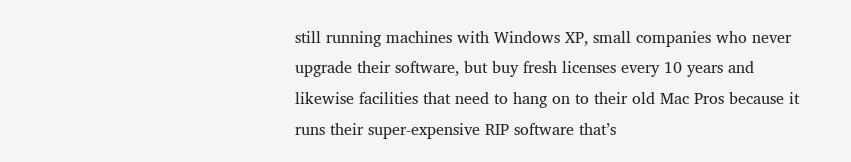still running machines with Windows XP, small companies who never upgrade their software, but buy fresh licenses every 10 years and likewise facilities that need to hang on to their old Mac Pros because it runs their super-expensive RIP software that’s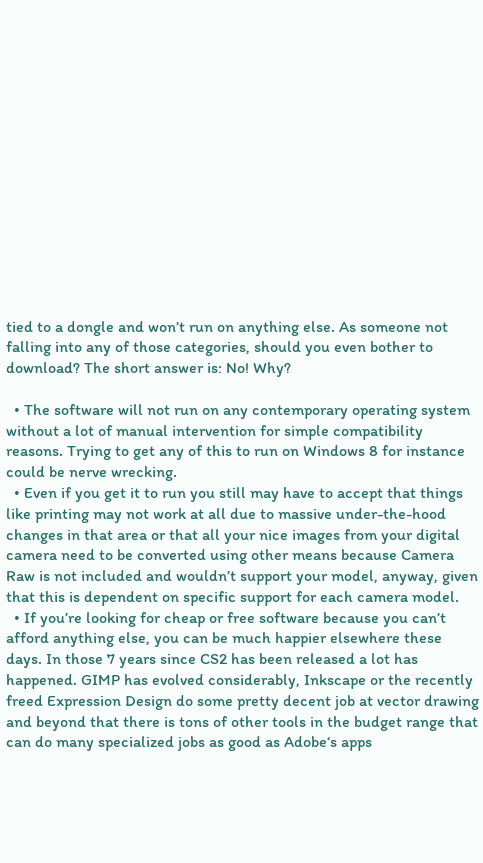tied to a dongle and won’t run on anything else. As someone not falling into any of those categories, should you even bother to download? The short answer is: No! Why?

  • The software will not run on any contemporary operating system without a lot of manual intervention for simple compatibility reasons. Trying to get any of this to run on Windows 8 for instance could be nerve wrecking.
  • Even if you get it to run you still may have to accept that things like printing may not work at all due to massive under-the-hood changes in that area or that all your nice images from your digital camera need to be converted using other means because Camera Raw is not included and wouldn’t support your model, anyway, given that this is dependent on specific support for each camera model.
  • If you’re looking for cheap or free software because you can’t afford anything else, you can be much happier elsewhere these days. In those 7 years since CS2 has been released a lot has happened. GIMP has evolved considerably, Inkscape or the recently freed Expression Design do some pretty decent job at vector drawing and beyond that there is tons of other tools in the budget range that can do many specialized jobs as good as Adobe‘s apps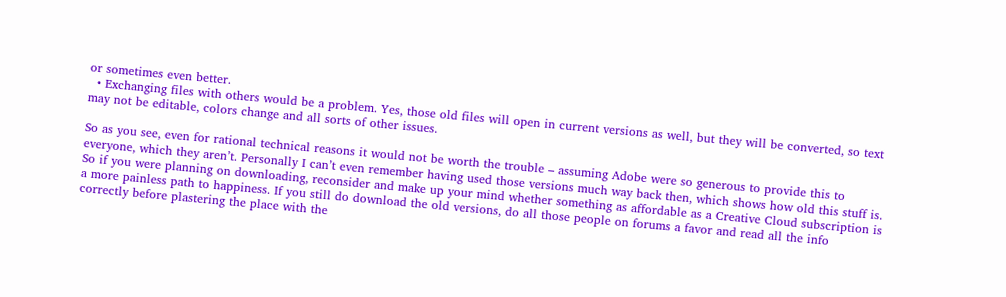or sometimes even better.
  • Exchanging files with others would be a problem. Yes, those old files will open in current versions as well, but they will be converted, so text may not be editable, colors change and all sorts of other issues.

So as you see, even for rational technical reasons it would not be worth the trouble – assuming Adobe were so generous to provide this to everyone, which they aren’t. Personally I can’t even remember having used those versions much way back then, which shows how old this stuff is. So if you were planning on downloading, reconsider and make up your mind whether something as affordable as a Creative Cloud subscription is a more painless path to happiness. If you still do download the old versions, do all those people on forums a favor and read all the info correctly before plastering the place with the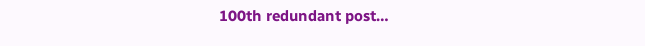100th redundant post…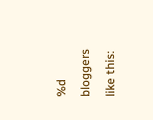%d bloggers like this: